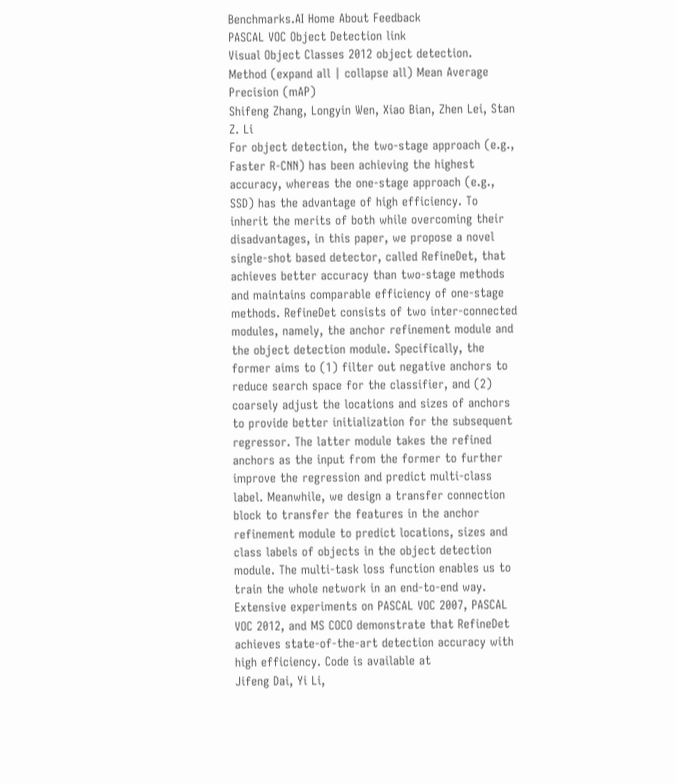Benchmarks.AI Home About Feedback
PASCAL VOC Object Detection link
Visual Object Classes 2012 object detection.
Method (expand all | collapse all) Mean Average Precision (mAP)
Shifeng Zhang, Longyin Wen, Xiao Bian, Zhen Lei, Stan Z. Li
For object detection, the two-stage approach (e.g., Faster R-CNN) has been achieving the highest accuracy, whereas the one-stage approach (e.g., SSD) has the advantage of high efficiency. To inherit the merits of both while overcoming their disadvantages, in this paper, we propose a novel single-shot based detector, called RefineDet, that achieves better accuracy than two-stage methods and maintains comparable efficiency of one-stage methods. RefineDet consists of two inter-connected modules, namely, the anchor refinement module and the object detection module. Specifically, the former aims to (1) filter out negative anchors to reduce search space for the classifier, and (2) coarsely adjust the locations and sizes of anchors to provide better initialization for the subsequent regressor. The latter module takes the refined anchors as the input from the former to further improve the regression and predict multi-class label. Meanwhile, we design a transfer connection block to transfer the features in the anchor refinement module to predict locations, sizes and class labels of objects in the object detection module. The multi-task loss function enables us to train the whole network in an end-to-end way. Extensive experiments on PASCAL VOC 2007, PASCAL VOC 2012, and MS COCO demonstrate that RefineDet achieves state-of-the-art detection accuracy with high efficiency. Code is available at
Jifeng Dai, Yi Li,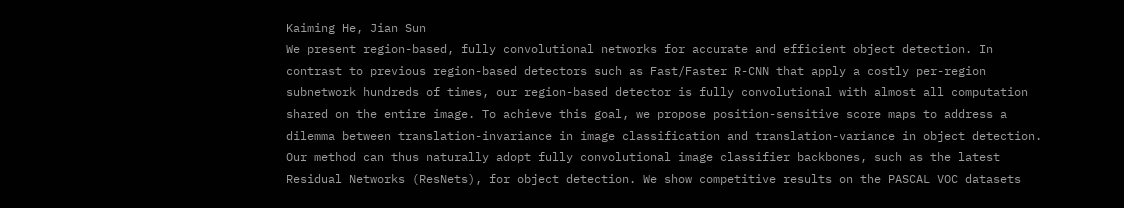Kaiming He, Jian Sun
We present region-based, fully convolutional networks for accurate and efficient object detection. In contrast to previous region-based detectors such as Fast/Faster R-CNN that apply a costly per-region subnetwork hundreds of times, our region-based detector is fully convolutional with almost all computation shared on the entire image. To achieve this goal, we propose position-sensitive score maps to address a dilemma between translation-invariance in image classification and translation-variance in object detection. Our method can thus naturally adopt fully convolutional image classifier backbones, such as the latest Residual Networks (ResNets), for object detection. We show competitive results on the PASCAL VOC datasets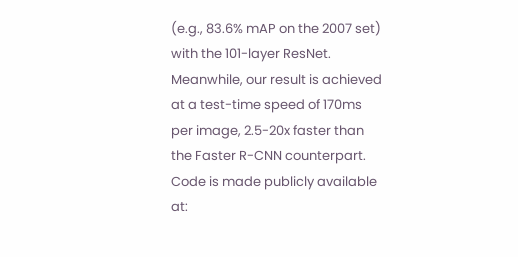(e.g., 83.6% mAP on the 2007 set) with the 101-layer ResNet. Meanwhile, our result is achieved at a test-time speed of 170ms per image, 2.5-20x faster than the Faster R-CNN counterpart. Code is made publicly available at: